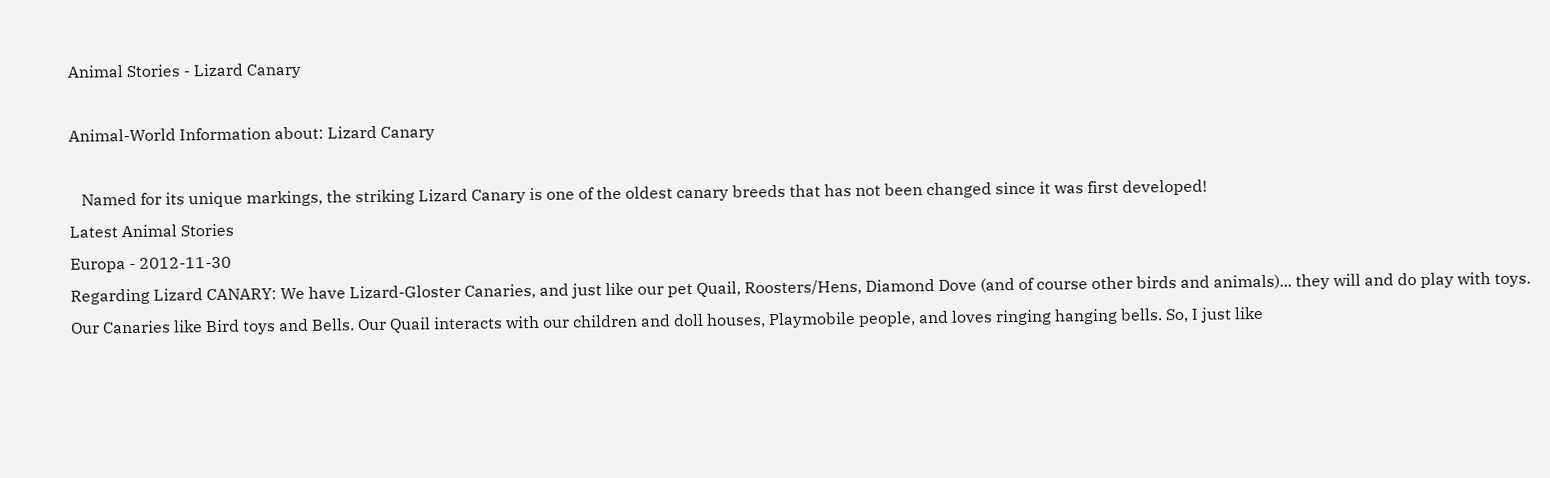Animal Stories - Lizard Canary

Animal-World Information about: Lizard Canary

   Named for its unique markings, the striking Lizard Canary is one of the oldest canary breeds that has not been changed since it was first developed!
Latest Animal Stories
Europa - 2012-11-30
Regarding Lizard CANARY: We have Lizard-Gloster Canaries, and just like our pet Quail, Roosters/Hens, Diamond Dove (and of course other birds and animals)... they will and do play with toys. Our Canaries like Bird toys and Bells. Our Quail interacts with our children and doll houses, Playmobile people, and loves ringing hanging bells. So, I just like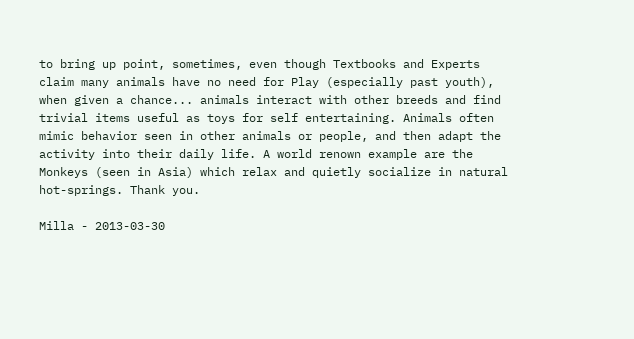to bring up point, sometimes, even though Textbooks and Experts claim many animals have no need for Play (especially past youth), when given a chance... animals interact with other breeds and find trivial items useful as toys for self entertaining. Animals often mimic behavior seen in other animals or people, and then adapt the activity into their daily life. A world renown example are the Monkeys (seen in Asia) which relax and quietly socialize in natural hot-springs. Thank you.

Milla - 2013-03-30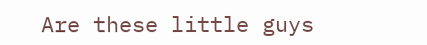Are these little guys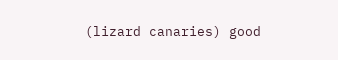(lizard canaries) good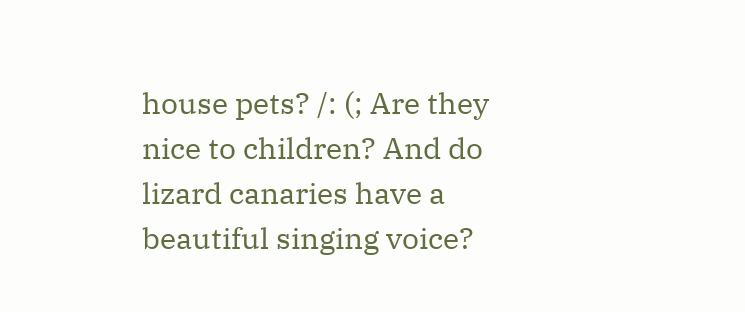house pets? /: (; Are they nice to children? And do lizard canaries have a beautiful singing voice?